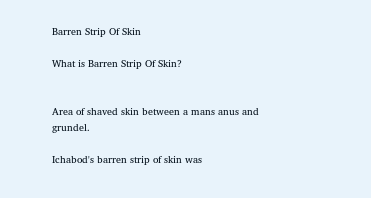Barren Strip Of Skin

What is Barren Strip Of Skin?


Area of shaved skin between a mans anus and grundel.

Ichabod's barren strip of skin was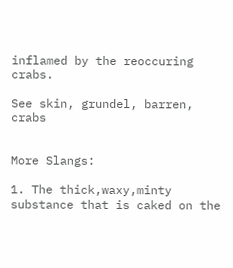inflamed by the reoccuring crabs.

See skin, grundel, barren, crabs


More Slangs:

1. The thick,waxy,minty substance that is caked on the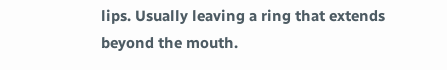lips. Usually leaving a ring that extends beyond the mouth.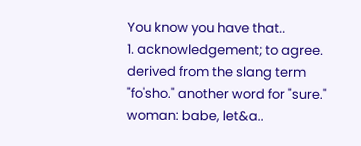You know you have that..
1. acknowledgement; to agree. derived from the slang term "fo'sho." another word for "sure." woman: babe, let&a..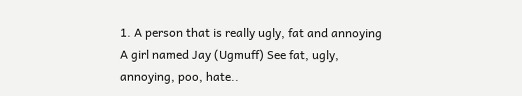1. A person that is really ugly, fat and annoying A girl named Jay (Ugmuff) See fat, ugly, annoying, poo, hate..